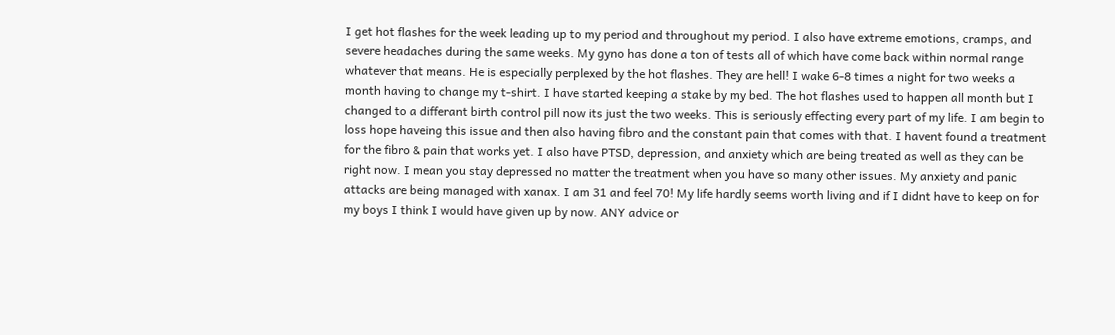I get hot flashes for the week leading up to my period and throughout my period. I also have extreme emotions, cramps, and severe headaches during the same weeks. My gyno has done a ton of tests all of which have come back within normal range whatever that means. He is especially perplexed by the hot flashes. They are hell! I wake 6-8 times a night for two weeks a month having to change my t-shirt. I have started keeping a stake by my bed. The hot flashes used to happen all month but I changed to a differant birth control pill now its just the two weeks. This is seriously effecting every part of my life. I am begin to loss hope haveing this issue and then also having fibro and the constant pain that comes with that. I havent found a treatment for the fibro & pain that works yet. I also have PTSD, depression, and anxiety which are being treated as well as they can be right now. I mean you stay depressed no matter the treatment when you have so many other issues. My anxiety and panic attacks are being managed with xanax. I am 31 and feel 70! My life hardly seems worth living and if I didnt have to keep on for my boys I think I would have given up by now. ANY advice or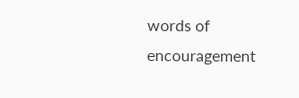words of encouragement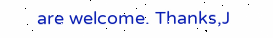are welcome. Thanks,J